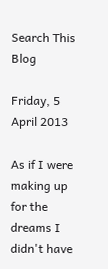Search This Blog

Friday, 5 April 2013

As if I were making up for the dreams I didn't have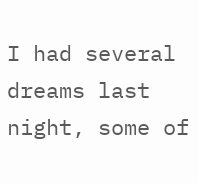I had several dreams last night, some of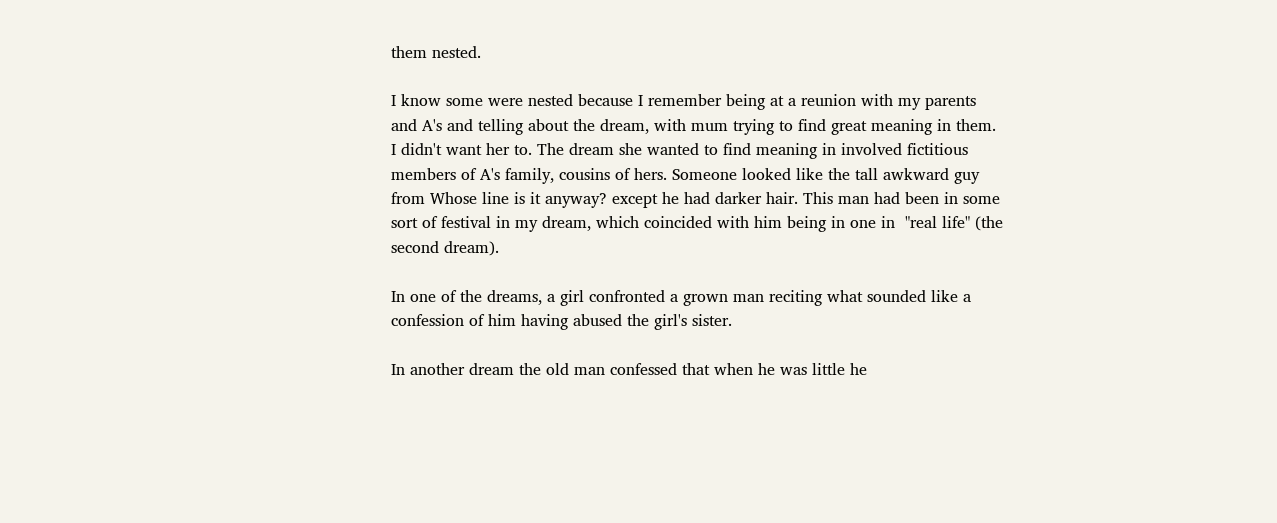them nested.

I know some were nested because I remember being at a reunion with my parents and A's and telling about the dream, with mum trying to find great meaning in them. I didn't want her to. The dream she wanted to find meaning in involved fictitious members of A's family, cousins of hers. Someone looked like the tall awkward guy from Whose line is it anyway? except he had darker hair. This man had been in some sort of festival in my dream, which coincided with him being in one in  "real life" (the second dream).

In one of the dreams, a girl confronted a grown man reciting what sounded like a confession of him having abused the girl's sister.

In another dream the old man confessed that when he was little he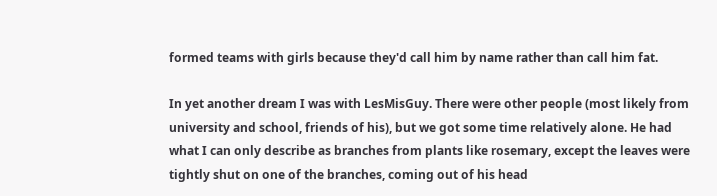formed teams with girls because they'd call him by name rather than call him fat.

In yet another dream I was with LesMisGuy. There were other people (most likely from university and school, friends of his), but we got some time relatively alone. He had what I can only describe as branches from plants like rosemary, except the leaves were tightly shut on one of the branches, coming out of his head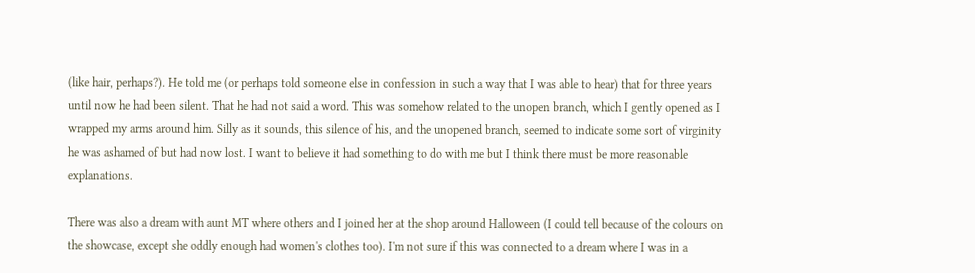(like hair, perhaps?). He told me (or perhaps told someone else in confession in such a way that I was able to hear) that for three years until now he had been silent. That he had not said a word. This was somehow related to the unopen branch, which I gently opened as I wrapped my arms around him. Silly as it sounds, this silence of his, and the unopened branch, seemed to indicate some sort of virginity he was ashamed of but had now lost. I want to believe it had something to do with me but I think there must be more reasonable explanations.

There was also a dream with aunt MT where others and I joined her at the shop around Halloween (I could tell because of the colours on the showcase, except she oddly enough had women's clothes too). I'm not sure if this was connected to a dream where I was in a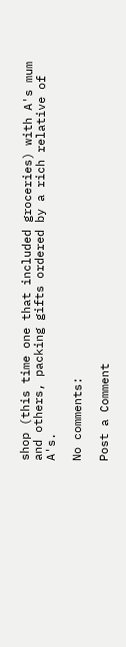shop (this time one that included groceries) with A's mum and others, packing gifts ordered by a rich relative of A's.

No comments:

Post a Comment